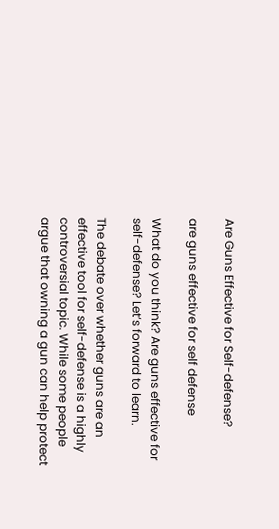Are Guns Effective for Self-defense?

are guns effective for self defense

What do you think? Are guns effective for self-defense? Let’s forward to learn.

The debate over whether guns are an effective tool for self-defense is a highly controversial topic. While some people argue that owning a gun can help protect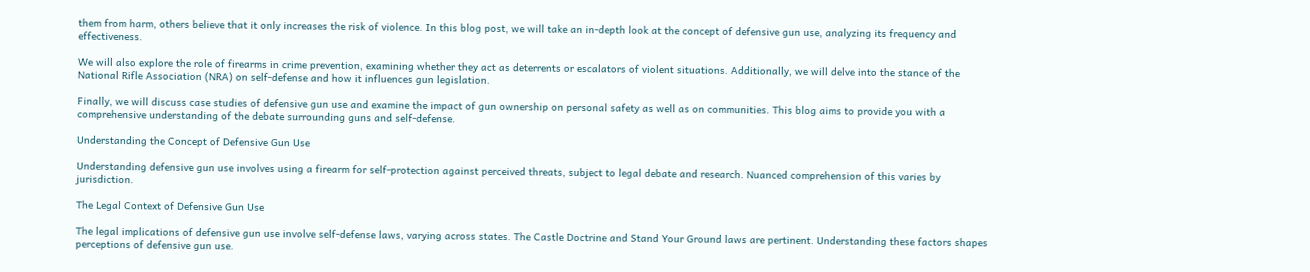them from harm, others believe that it only increases the risk of violence. In this blog post, we will take an in-depth look at the concept of defensive gun use, analyzing its frequency and effectiveness.

We will also explore the role of firearms in crime prevention, examining whether they act as deterrents or escalators of violent situations. Additionally, we will delve into the stance of the National Rifle Association (NRA) on self-defense and how it influences gun legislation.

Finally, we will discuss case studies of defensive gun use and examine the impact of gun ownership on personal safety as well as on communities. This blog aims to provide you with a comprehensive understanding of the debate surrounding guns and self-defense.

Understanding the Concept of Defensive Gun Use

Understanding defensive gun use involves using a firearm for self-protection against perceived threats, subject to legal debate and research. Nuanced comprehension of this varies by jurisdiction.

The Legal Context of Defensive Gun Use

The legal implications of defensive gun use involve self-defense laws, varying across states. The Castle Doctrine and Stand Your Ground laws are pertinent. Understanding these factors shapes perceptions of defensive gun use.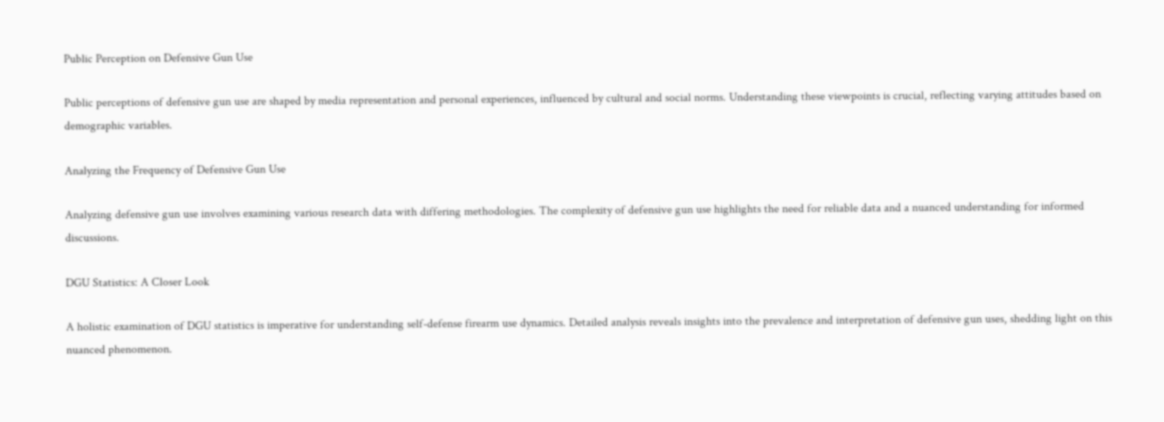Public Perception on Defensive Gun Use

Public perceptions of defensive gun use are shaped by media representation and personal experiences, influenced by cultural and social norms. Understanding these viewpoints is crucial, reflecting varying attitudes based on demographic variables.

Analyzing the Frequency of Defensive Gun Use

Analyzing defensive gun use involves examining various research data with differing methodologies. The complexity of defensive gun use highlights the need for reliable data and a nuanced understanding for informed discussions.

DGU Statistics: A Closer Look

A holistic examination of DGU statistics is imperative for understanding self-defense firearm use dynamics. Detailed analysis reveals insights into the prevalence and interpretation of defensive gun uses, shedding light on this nuanced phenomenon.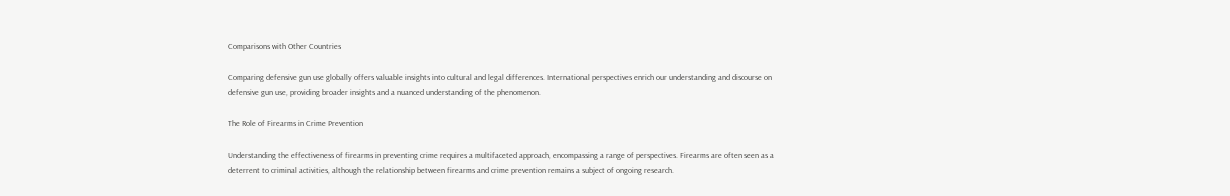Comparisons with Other Countries

Comparing defensive gun use globally offers valuable insights into cultural and legal differences. International perspectives enrich our understanding and discourse on defensive gun use, providing broader insights and a nuanced understanding of the phenomenon.

The Role of Firearms in Crime Prevention

Understanding the effectiveness of firearms in preventing crime requires a multifaceted approach, encompassing a range of perspectives. Firearms are often seen as a deterrent to criminal activities, although the relationship between firearms and crime prevention remains a subject of ongoing research.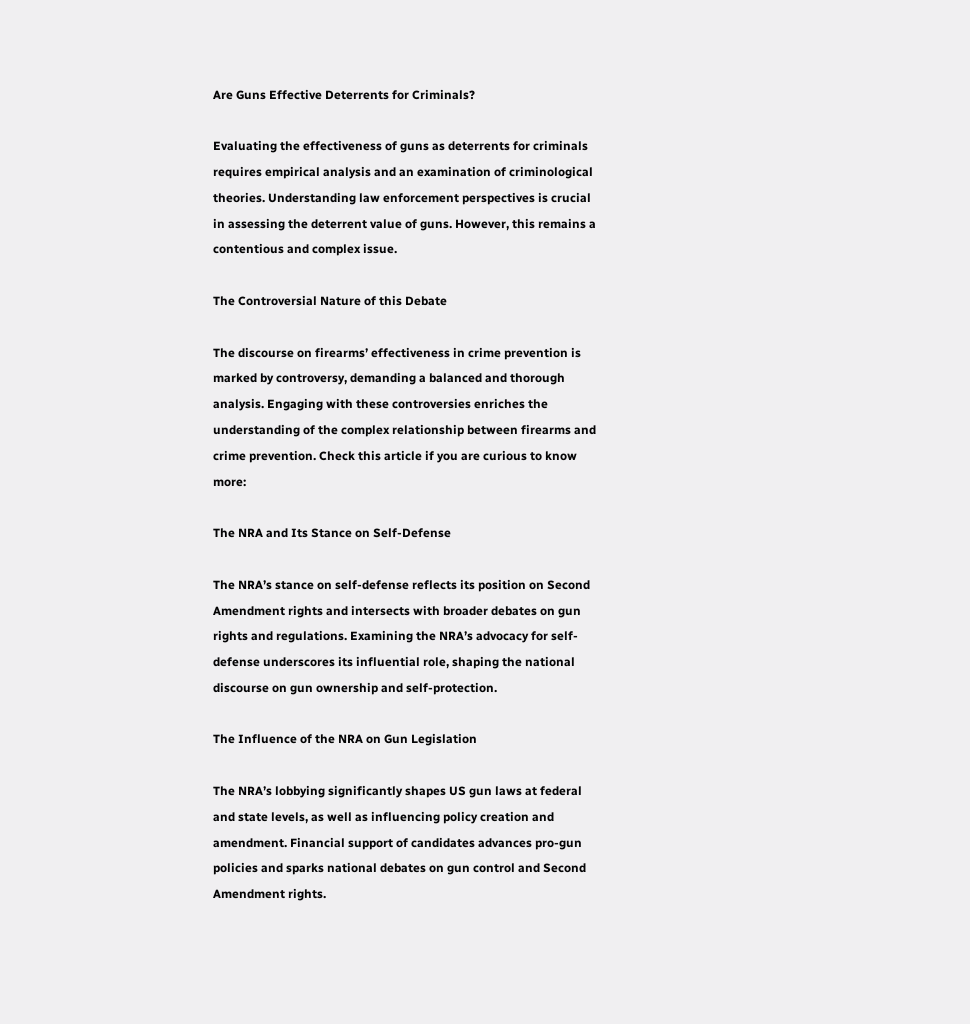Are Guns Effective Deterrents for Criminals?

Evaluating the effectiveness of guns as deterrents for criminals requires empirical analysis and an examination of criminological theories. Understanding law enforcement perspectives is crucial in assessing the deterrent value of guns. However, this remains a contentious and complex issue.

The Controversial Nature of this Debate

The discourse on firearms’ effectiveness in crime prevention is marked by controversy, demanding a balanced and thorough analysis. Engaging with these controversies enriches the understanding of the complex relationship between firearms and crime prevention. Check this article if you are curious to know more:

The NRA and Its Stance on Self-Defense

The NRA’s stance on self-defense reflects its position on Second Amendment rights and intersects with broader debates on gun rights and regulations. Examining the NRA’s advocacy for self-defense underscores its influential role, shaping the national discourse on gun ownership and self-protection.

The Influence of the NRA on Gun Legislation

The NRA’s lobbying significantly shapes US gun laws at federal and state levels, as well as influencing policy creation and amendment. Financial support of candidates advances pro-gun policies and sparks national debates on gun control and Second Amendment rights.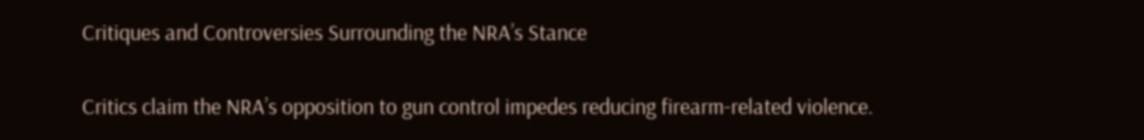Critiques and Controversies Surrounding the NRA’s Stance

Critics claim the NRA’s opposition to gun control impedes reducing firearm-related violence.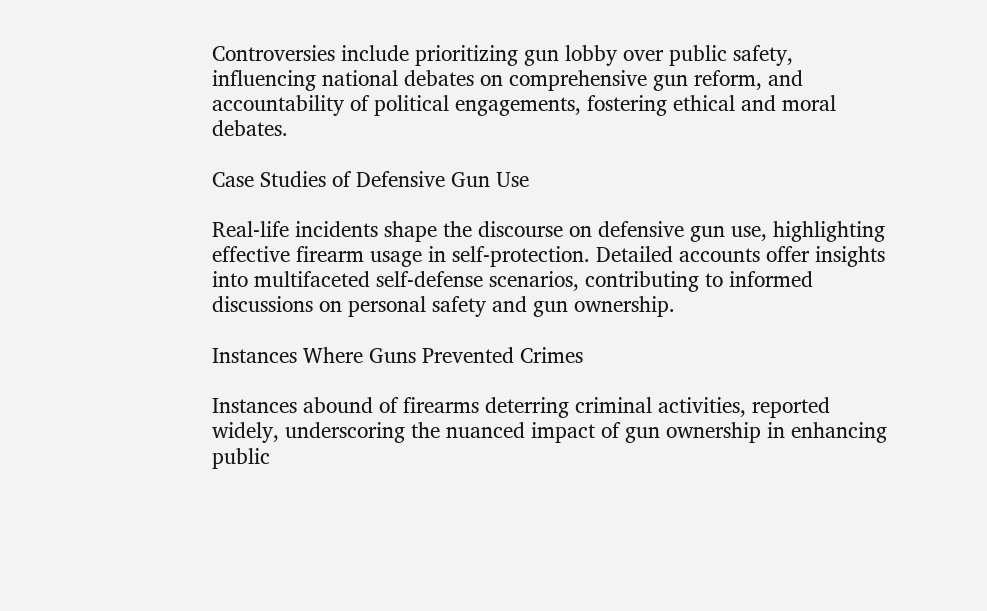Controversies include prioritizing gun lobby over public safety, influencing national debates on comprehensive gun reform, and accountability of political engagements, fostering ethical and moral debates.

Case Studies of Defensive Gun Use

Real-life incidents shape the discourse on defensive gun use, highlighting effective firearm usage in self-protection. Detailed accounts offer insights into multifaceted self-defense scenarios, contributing to informed discussions on personal safety and gun ownership.

Instances Where Guns Prevented Crimes

Instances abound of firearms deterring criminal activities, reported widely, underscoring the nuanced impact of gun ownership in enhancing public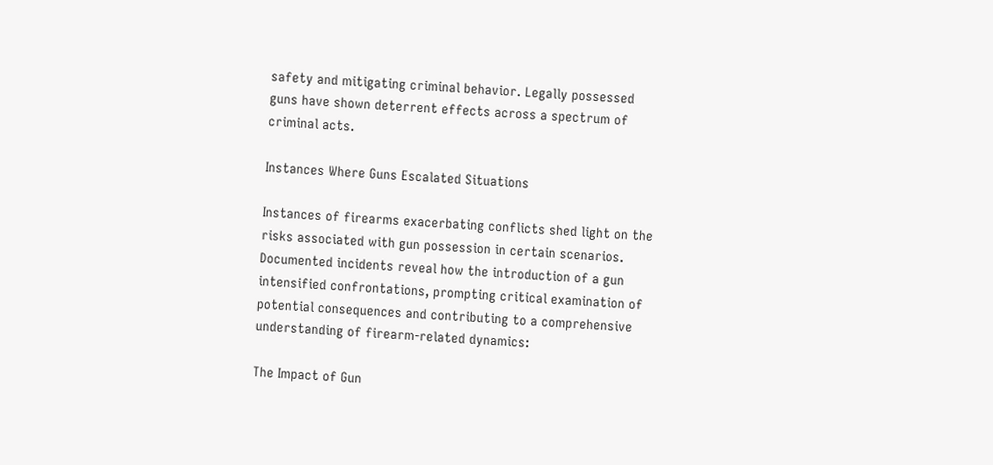safety and mitigating criminal behavior. Legally possessed guns have shown deterrent effects across a spectrum of criminal acts.

Instances Where Guns Escalated Situations

Instances of firearms exacerbating conflicts shed light on the risks associated with gun possession in certain scenarios. Documented incidents reveal how the introduction of a gun intensified confrontations, prompting critical examination of potential consequences and contributing to a comprehensive understanding of firearm-related dynamics:

The Impact of Gun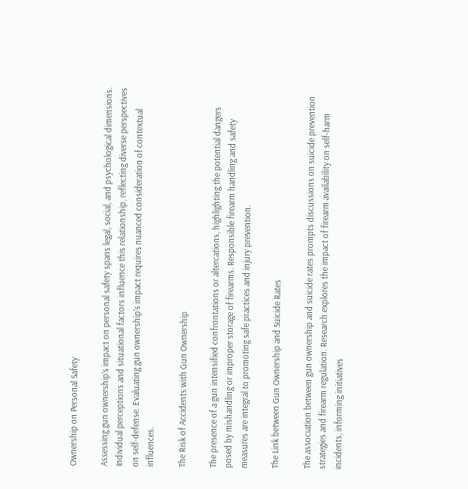Ownership on Personal Safety

Assessing gun ownership’s impact on personal safety spans legal, social, and psychological dimensions. Individual perceptions and situational factors influence this relationship, reflecting diverse perspectives on self-defense. Evaluating gun ownership’s impact requires nuanced consideration of contextual influences.

The Risk of Accidents with Gun Ownership

The presence of a gun intensified confrontations or altercations, highlighting the potential dangers posed by mishandling or improper storage of firearms. Responsible firearm handling and safety measures are integral to promoting safe practices and injury prevention.

The Link between Gun Ownership and Suicide Rates

The association between gun ownership and suicide rates prompts discussions on suicide prevention strategies and firearm regulation. Research explores the impact of firearm availability on self-harm incidents, informing initiatives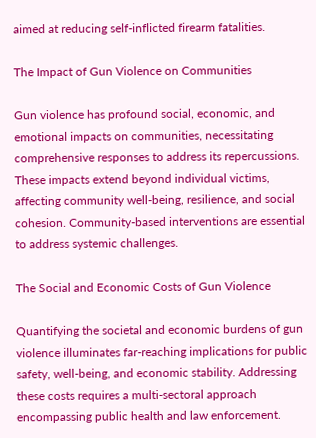aimed at reducing self-inflicted firearm fatalities.

The Impact of Gun Violence on Communities

Gun violence has profound social, economic, and emotional impacts on communities, necessitating comprehensive responses to address its repercussions. These impacts extend beyond individual victims, affecting community well-being, resilience, and social cohesion. Community-based interventions are essential to address systemic challenges.

The Social and Economic Costs of Gun Violence

Quantifying the societal and economic burdens of gun violence illuminates far-reaching implications for public safety, well-being, and economic stability. Addressing these costs requires a multi-sectoral approach encompassing public health and law enforcement.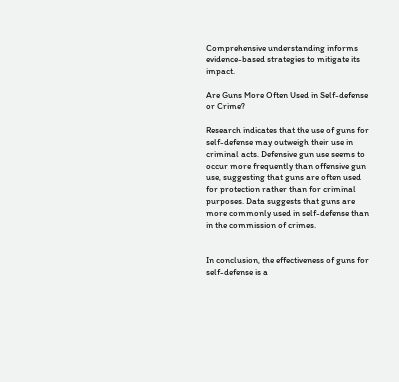Comprehensive understanding informs evidence-based strategies to mitigate its impact.

Are Guns More Often Used in Self-defense or Crime?

Research indicates that the use of guns for self-defense may outweigh their use in criminal acts. Defensive gun use seems to occur more frequently than offensive gun use, suggesting that guns are often used for protection rather than for criminal purposes. Data suggests that guns are more commonly used in self-defense than in the commission of crimes.


In conclusion, the effectiveness of guns for self-defense is a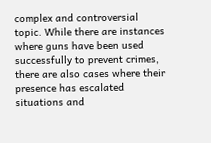complex and controversial topic. While there are instances where guns have been used successfully to prevent crimes, there are also cases where their presence has escalated situations and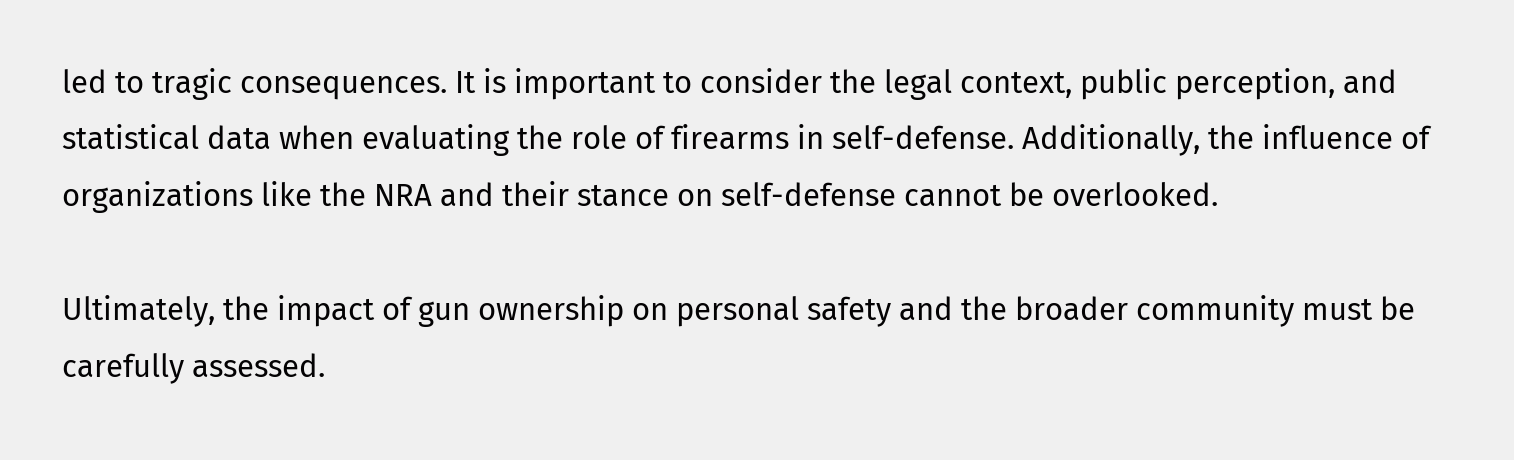led to tragic consequences. It is important to consider the legal context, public perception, and statistical data when evaluating the role of firearms in self-defense. Additionally, the influence of organizations like the NRA and their stance on self-defense cannot be overlooked.

Ultimately, the impact of gun ownership on personal safety and the broader community must be carefully assessed.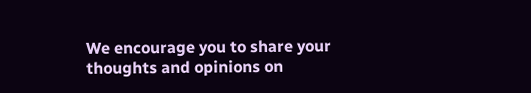We encourage you to share your thoughts and opinions on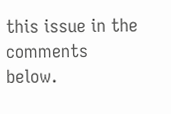this issue in the comments below.